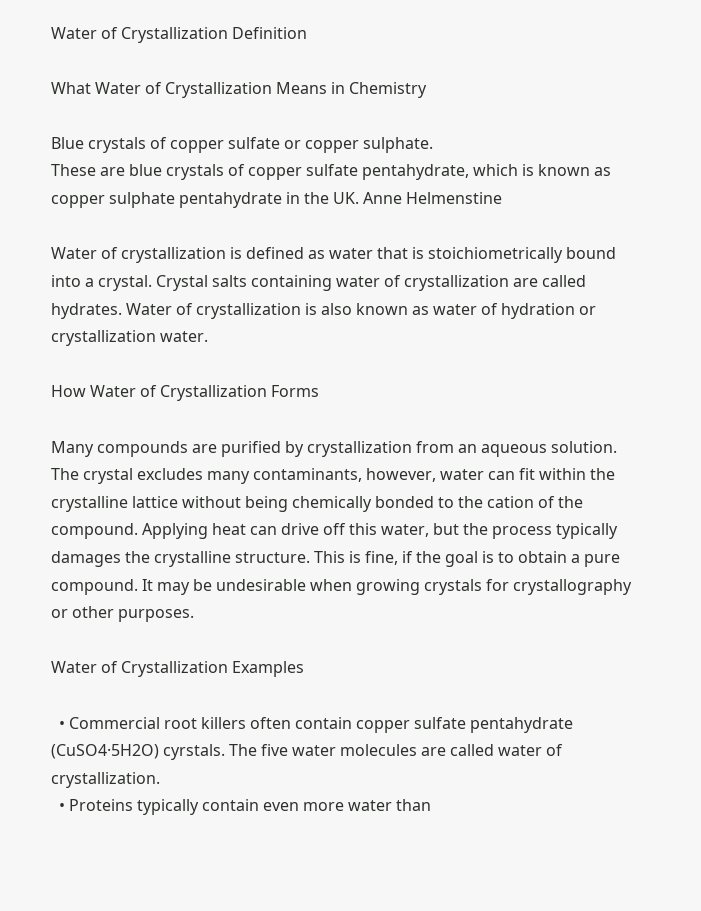Water of Crystallization Definition

What Water of Crystallization Means in Chemistry

Blue crystals of copper sulfate or copper sulphate.
These are blue crystals of copper sulfate pentahydrate, which is known as copper sulphate pentahydrate in the UK. Anne Helmenstine

Water of crystallization is defined as water that is stoichiometrically bound into a crystal. Crystal salts containing water of crystallization are called hydrates. Water of crystallization is also known as water of hydration or crystallization water.

How Water of Crystallization Forms

Many compounds are purified by crystallization from an aqueous solution. The crystal excludes many contaminants, however, water can fit within the crystalline lattice without being chemically bonded to the cation of the compound. Applying heat can drive off this water, but the process typically damages the crystalline structure. This is fine, if the goal is to obtain a pure compound. It may be undesirable when growing crystals for crystallography or other purposes.

Water of Crystallization Examples

  • Commercial root killers often contain copper sulfate pentahydrate (CuSO4·5H2O) cyrstals. The five water molecules are called water of crystallization.
  • Proteins typically contain even more water than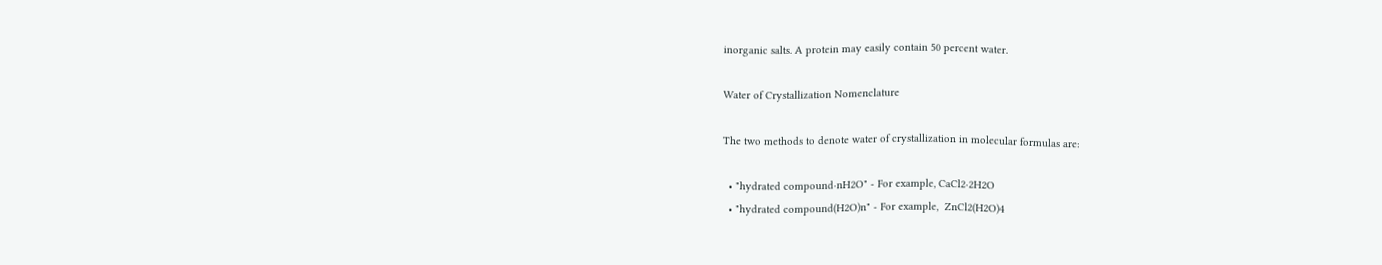inorganic salts. A protein may easily contain 50 percent water.

Water of Crystallization Nomenclature

The two methods to denote water of crystallization in molecular formulas are:

  • "hydrated compound·nH2O" - For example, CaCl2·2H2O
  • "hydrated compound(H2O)n" - For example,  ZnCl2(H2O)4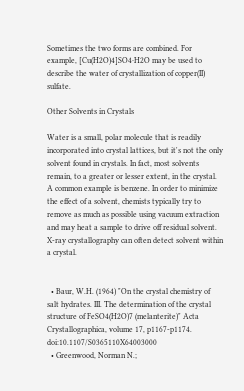Sometimes the two forms are combined. For example, [Cu(H2O)4]SO4·H2O may be used to describe the water of crystallization of copper(II) sulfate.

Other Solvents in Crystals

Water is a small, polar molecule that is readily incorporated into crystal lattices, but it's not the only solvent found in crystals. In fact, most solvents remain, to a greater or lesser extent, in the crystal. A common example is benzene. In order to minimize the effect of a solvent, chemists typically try to remove as much as possible using vacuum extraction and may heat a sample to drive off residual solvent. X-ray crystallography can often detect solvent within a crystal.


  • Baur, W.H. (1964) "On the crystal chemistry of salt hydrates. III. The determination of the crystal structure of FeSO4(H2O)7 (melanterite)" Acta Crystallographica, volume 17, p1167-p1174. doi:10.1107/S0365110X64003000
  • Greenwood, Norman N.;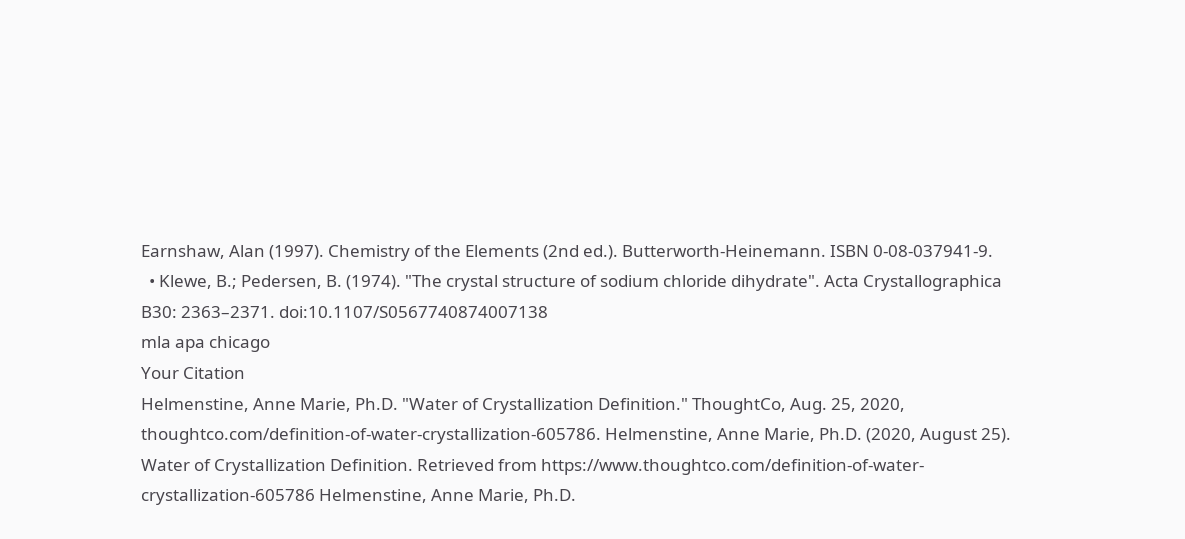Earnshaw, Alan (1997). Chemistry of the Elements (2nd ed.). Butterworth-Heinemann. ISBN 0-08-037941-9.
  • Klewe, B.; Pedersen, B. (1974). "The crystal structure of sodium chloride dihydrate". Acta Crystallographica B30: 2363–2371. doi:10.1107/S0567740874007138
mla apa chicago
Your Citation
Helmenstine, Anne Marie, Ph.D. "Water of Crystallization Definition." ThoughtCo, Aug. 25, 2020, thoughtco.com/definition-of-water-crystallization-605786. Helmenstine, Anne Marie, Ph.D. (2020, August 25). Water of Crystallization Definition. Retrieved from https://www.thoughtco.com/definition-of-water-crystallization-605786 Helmenstine, Anne Marie, Ph.D.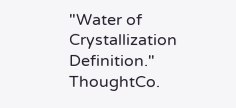"Water of Crystallization Definition." ThoughtCo.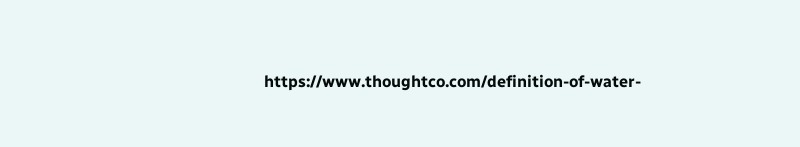https://www.thoughtco.com/definition-of-water-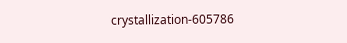crystallization-605786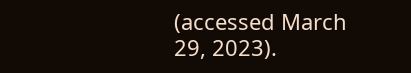(accessed March 29, 2023).